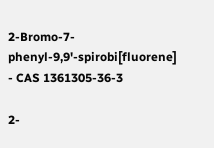2-Bromo-7-phenyl-9,9'-spirobi[fluorene] - CAS 1361305-36-3

2-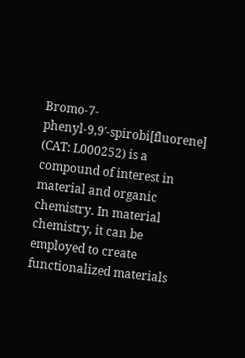Bromo-7-phenyl-9,9′-spirobi[fluorene] (CAT: L000252) is a compound of interest in material and organic chemistry. In material chemistry, it can be employed to create functionalized materials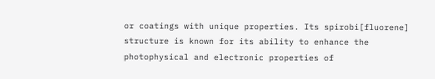or coatings with unique properties. Its spirobi[fluorene] structure is known for its ability to enhance the photophysical and electronic properties of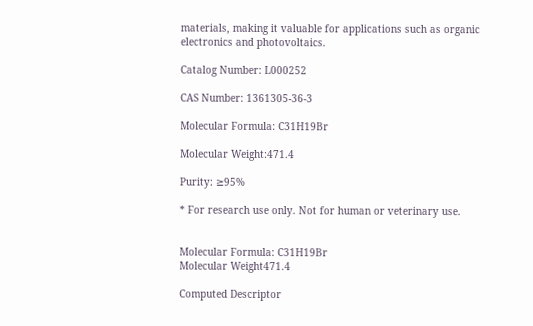materials, making it valuable for applications such as organic electronics and photovoltaics.

Catalog Number: L000252

CAS Number: 1361305-36-3

Molecular Formula: C31H19Br

Molecular Weight:471.4

Purity: ≥95%

* For research use only. Not for human or veterinary use.


Molecular Formula: C31H19Br
Molecular Weight471.4

Computed Descriptor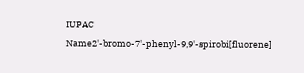IUPAC Name2'-bromo-7'-phenyl-9,9'-spirobi[fluorene]